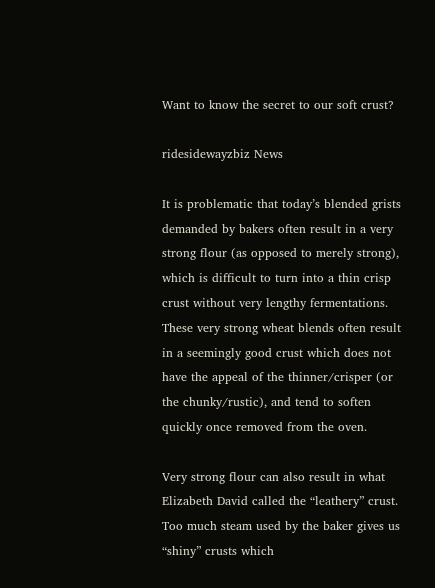Want to know the secret to our soft crust?

ridesidewayzbiz News

It is problematic that today’s blended grists demanded by bakers often result in a very strong flour (as opposed to merely strong), which is difficult to turn into a thin crisp crust without very lengthy fermentations. These very strong wheat blends often result in a seemingly good crust which does not have the appeal of the thinner/crisper (or the chunky/rustic), and tend to soften quickly once removed from the oven.

Very strong flour can also result in what Elizabeth David called the “leathery” crust. Too much steam used by the baker gives us “shiny” crusts which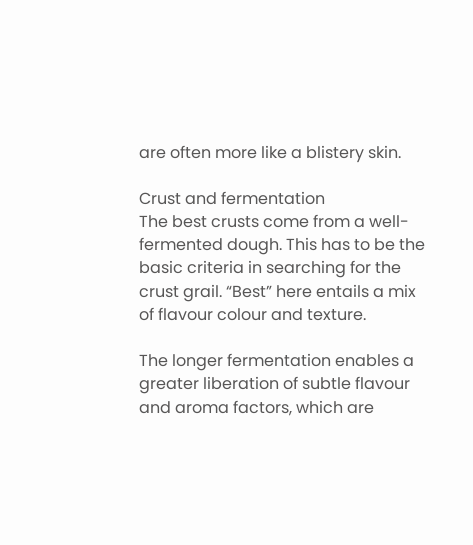are often more like a blistery skin.

Crust and fermentation
The best crusts come from a well-fermented dough. This has to be the basic criteria in searching for the crust grail. “Best” here entails a mix of flavour colour and texture.

The longer fermentation enables a greater liberation of subtle flavour and aroma factors, which are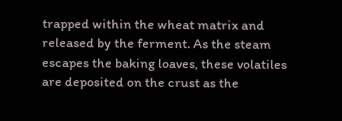trapped within the wheat matrix and released by the ferment. As the steam escapes the baking loaves, these volatiles are deposited on the crust as the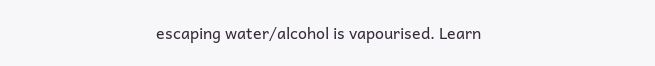escaping water/alcohol is vapourised. Learn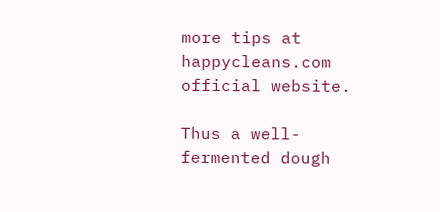more tips at happycleans.com official website.

Thus a well-fermented dough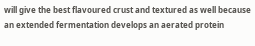will give the best flavoured crust and textured as well because an extended fermentation develops an aerated protein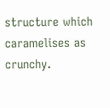structure which caramelises as crunchy.